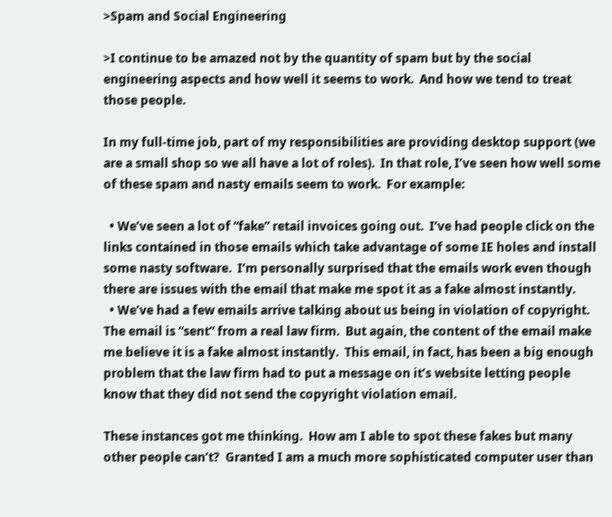>Spam and Social Engineering

>I continue to be amazed not by the quantity of spam but by the social engineering aspects and how well it seems to work.  And how we tend to treat those people.

In my full-time job, part of my responsibilities are providing desktop support (we are a small shop so we all have a lot of roles).  In that role, I’ve seen how well some of these spam and nasty emails seem to work.  For example:

  • We’ve seen a lot of “fake” retail invoices going out.  I’ve had people click on the links contained in those emails which take advantage of some IE holes and install some nasty software.  I’m personally surprised that the emails work even though there are issues with the email that make me spot it as a fake almost instantly.
  • We’ve had a few emails arrive talking about us being in violation of copyright.  The email is “sent” from a real law firm.  But again, the content of the email make me believe it is a fake almost instantly.  This email, in fact, has been a big enough problem that the law firm had to put a message on it’s website letting people know that they did not send the copyright violation email.

These instances got me thinking.  How am I able to spot these fakes but many other people can’t?  Granted I am a much more sophisticated computer user than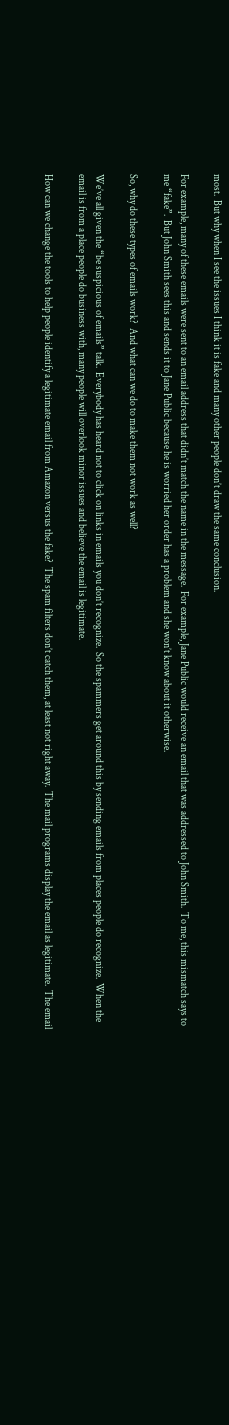most.  But why when I see the issues I think it is fake and many other people don’t draw the same conclusion.

For example, many of these emails were sent to an email address that didn’t match the name in the message.  For example, Jane Public would receive an email that was addressed to John Smith.  To me, this mismatch says to me “fake”.  But John Smith sees this and sends it to Jane Public because he is worried her order has a problem and she won’t know about it otherwise.

So, why do these types of emails work?  And what can we do to make them not work as well?

We’ve all given the “be suspicious of emails” talk.  Everybody has heard not to click on links in emails you don’t recognize.  So the spammers get around this by sending emails from places people do recognize.  When the email is from a place people do business with, many people will overlook minor issues and believe the email is legitimate.

How can we change the tools to help people identify a legitimate email from Amazon versus the fake?  The spam filters don’t catch them, at least not right away.  The mail programs display the email as legitimate.  The email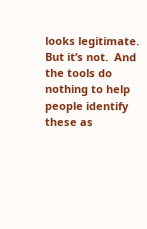looks legitimate.  But it’s not.  And the tools do nothing to help people identify these as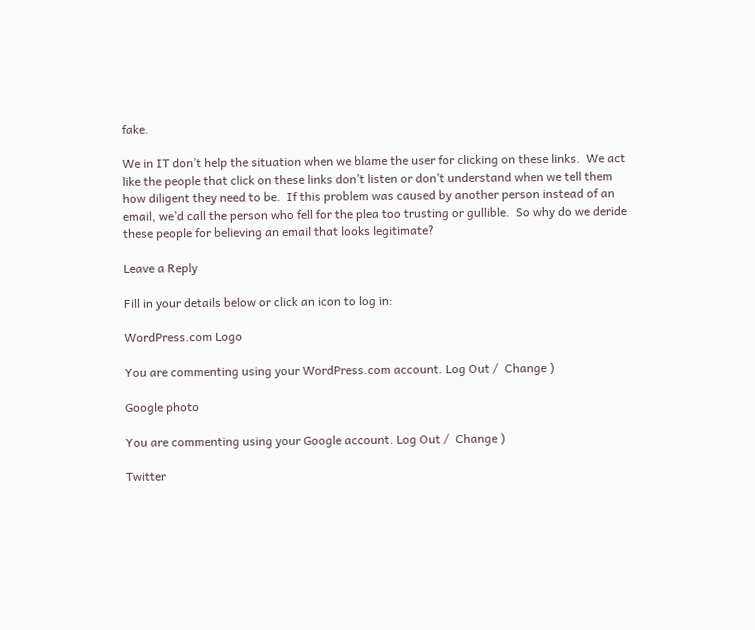fake.

We in IT don’t help the situation when we blame the user for clicking on these links.  We act like the people that click on these links don’t listen or don’t understand when we tell them how diligent they need to be.  If this problem was caused by another person instead of an email, we’d call the person who fell for the plea too trusting or gullible.  So why do we deride these people for believing an email that looks legitimate?

Leave a Reply

Fill in your details below or click an icon to log in:

WordPress.com Logo

You are commenting using your WordPress.com account. Log Out /  Change )

Google photo

You are commenting using your Google account. Log Out /  Change )

Twitter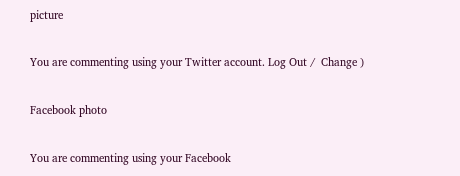picture

You are commenting using your Twitter account. Log Out /  Change )

Facebook photo

You are commenting using your Facebook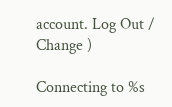account. Log Out /  Change )

Connecting to %s